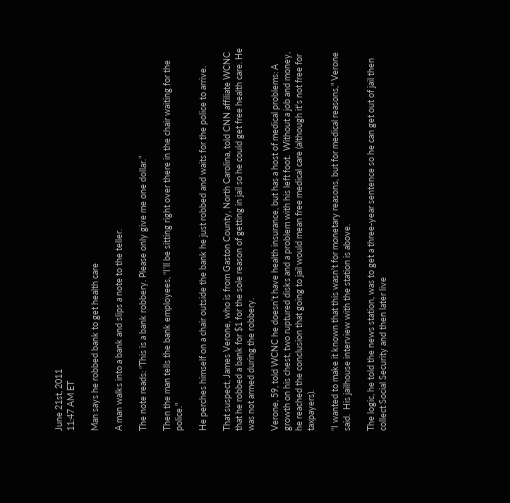June 21st, 2011
11:47 AM ET

Man says he robbed bank to get health care

A man walks into a bank and slips a note to the teller.

The note reads: “This is a bank robbery. Please only give me one dollar.”

Then the man tells the bank employees, “I’ll be sitting right over there in the chair waiting for the police."

He perches himself on a chair outside the bank he just robbed and waits for the police to arrive.

That suspect, James Verone, who is from Gaston County, North Carolina, told CNN affiliate WCNC that he robbed a bank for $1 for the sole reason of getting in jail so he could get free health care. He was not armed during the robbery.

Verone, 59, told WCNC he doesn’t have health insurance, but has a host of medical problems: A growth on his chest, two ruptured disks and a problem with his left foot.  Without a job and money, he reached the conclusion that going to jail would mean free medical care (although it's not free for taxpayers).

“I wanted to make it known that this wasn't for monetary reasons, but for medical reasons," Verone said.  His jailhouse interview with the station is above.

The logic, he told the news station, was to get a three-year sentence so he can get out of jail then collect Social Security and then later live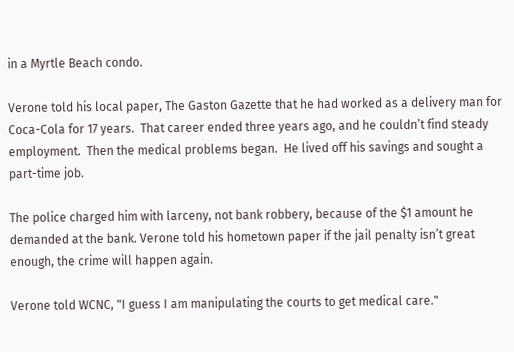in a Myrtle Beach condo.

Verone told his local paper, The Gaston Gazette that he had worked as a delivery man for Coca-Cola for 17 years.  That career ended three years ago, and he couldn’t find steady employment.  Then the medical problems began.  He lived off his savings and sought a part-time job.

The police charged him with larceny, not bank robbery, because of the $1 amount he demanded at the bank. Verone told his hometown paper if the jail penalty isn’t great enough, the crime will happen again.

Verone told WCNC, "I guess I am manipulating the courts to get medical care."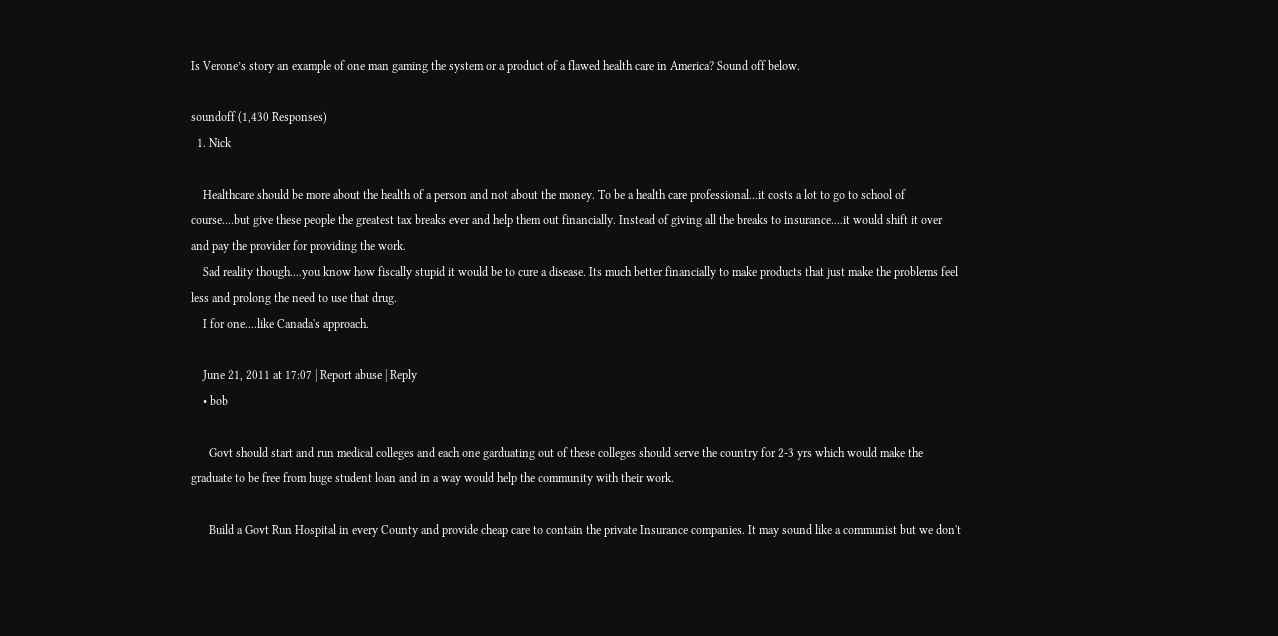Is Verone’s story an example of one man gaming the system or a product of a flawed health care in America? Sound off below.

soundoff (1,430 Responses)
  1. Nick

    Healthcare should be more about the health of a person and not about the money. To be a health care professional...it costs a lot to go to school of course....but give these people the greatest tax breaks ever and help them out financially. Instead of giving all the breaks to insurance....it would shift it over and pay the provider for providing the work.
    Sad reality though....you know how fiscally stupid it would be to cure a disease. Its much better financially to make products that just make the problems feel less and prolong the need to use that drug.
    I for one....like Canada's approach.

    June 21, 2011 at 17:07 | Report abuse | Reply
    • bob

      Govt should start and run medical colleges and each one garduating out of these colleges should serve the country for 2-3 yrs which would make the graduate to be free from huge student loan and in a way would help the community with their work.

      Build a Govt Run Hospital in every County and provide cheap care to contain the private Insurance companies. It may sound like a communist but we don't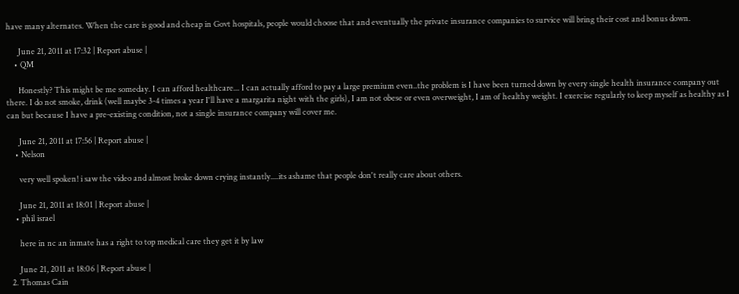have many alternates. When the care is good and cheap in Govt hospitals, people would choose that and eventually the private insurance companies to survice will bring their cost and bonus down.

      June 21, 2011 at 17:32 | Report abuse |
    • QM

      Honestly? This might be me someday. I can afford healthcare... I can actually afford to pay a large premium even..the problem is I have been turned down by every single health insurance company out there. I do not smoke, drink (well maybe 3-4 times a year I'll have a margarita night with the girls), I am not obese or even overweight, I am of healthy weight. I exercise regularly to keep myself as healthy as I can but because I have a pre-existing condition, not a single insurance company will cover me.

      June 21, 2011 at 17:56 | Report abuse |
    • Nelson

      very well spoken! i saw the video and almost broke down crying instantly....its ashame that people don't really care about others.

      June 21, 2011 at 18:01 | Report abuse |
    • phil israel

      here in nc an inmate has a right to top medical care they get it by law

      June 21, 2011 at 18:06 | Report abuse |
  2. Thomas Cain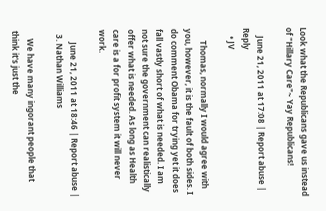Look what the Republicans gave us instead of "Hillary Care"~ Yay Republicans!

    June 21, 2011 at 17:08 | Report abuse | Reply
    • JV

      Thomas, normally I would agree with you, however, it is the fault of both sides. I do comment Obama for trying yet it does fall vastly short of what is needed. I am not sure the government can realistically offer what is needed. As long as Health care is a for profit system it will never work.

      June 21, 2011 at 18:46 | Report abuse |
  3. Nathan Williams

    We have many ingorant people that think it's just the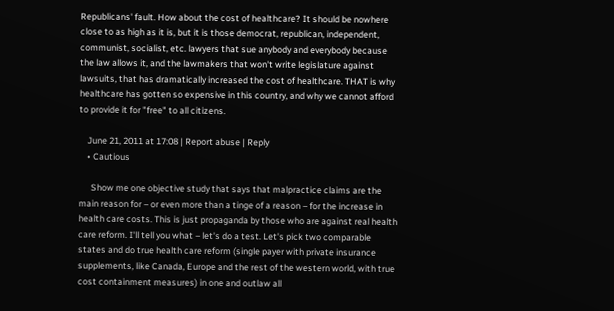Republicans' fault. How about the cost of healthcare? It should be nowhere close to as high as it is, but it is those democrat, republican, independent, communist, socialist, etc. lawyers that sue anybody and everybody because the law allows it, and the lawmakers that won't write legislature against lawsuits, that has dramatically increased the cost of healthcare. THAT is why healthcare has gotten so expensive in this country, and why we cannot afford to provide it for "free" to all citizens.

    June 21, 2011 at 17:08 | Report abuse | Reply
    • Cautious

      Show me one objective study that says that malpractice claims are the main reason for – or even more than a tinge of a reason – for the increase in health care costs. This is just propaganda by those who are against real health care reform. I'll tell you what – let's do a test. Let's pick two comparable states and do true health care reform (single payer with private insurance supplements, like Canada, Europe and the rest of the western world, with true cost containment measures) in one and outlaw all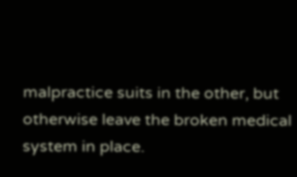malpractice suits in the other, but otherwise leave the broken medical system in place.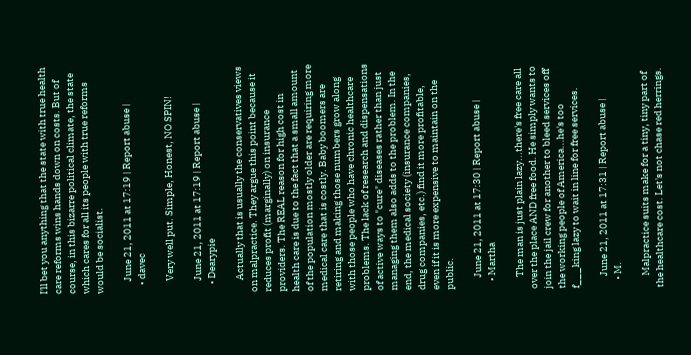I'll bet you anything that the state with true health care reforms wins hands down on costs. But of course, in this bizarre political climate, the state which cares for all its people with true reforms would be socialist.

      June 21, 2011 at 17:19 | Report abuse |
    • davec

      Very well put. Simple, Honest, NO SPIN!

      June 21, 2011 at 17:19 | Report abuse |
    • Dearypie

      Actually that is usually the conservatives views on malpractice. They argue this point because it reduces profit (marginally) on insurance providers. The REAL reason for high cost in health care is due to the fact that a small amount of the population mostly older are requiring more medical care that is costly. Baby boomers are retiring and making those numbers grow along with those people who have chronic healthcare problems. The lack of research and dispensations of active ways to "cure" diseases rather than just managing them also adds to the problem. In the end, the medical society (insurance companies, drug companies, etc.) find it more profitable, even if it is more expensive to maintain on the public.

      June 21, 2011 at 17:30 | Report abuse |
    • Martha

      The man is just plain lazy...there's free care all over the place AND free food. He simply wants to join the jail crew for another to bleed services off the working people of America...he's too f___king lazy to wait in line for free services.

      June 21, 2011 at 17:31 | Report abuse |
    • M.

      Malpractice suits make for a tiny, tiny part of the healthcare cost. Let's not chase red herrings.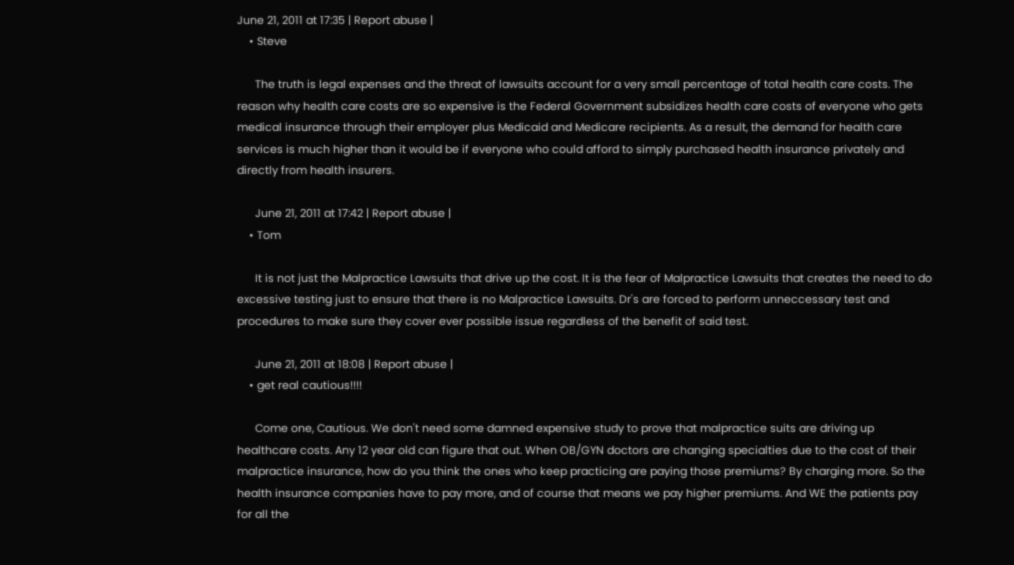June 21, 2011 at 17:35 | Report abuse |
    • Steve

      The truth is legal expenses and the threat of lawsuits account for a very small percentage of total health care costs. The reason why health care costs are so expensive is the Federal Government subsidizes health care costs of everyone who gets medical insurance through their employer plus Medicaid and Medicare recipients. As a result, the demand for health care services is much higher than it would be if everyone who could afford to simply purchased health insurance privately and directly from health insurers.

      June 21, 2011 at 17:42 | Report abuse |
    • Tom

      It is not just the Malpractice Lawsuits that drive up the cost. It is the fear of Malpractice Lawsuits that creates the need to do excessive testing just to ensure that there is no Malpractice Lawsuits. Dr's are forced to perform unneccessary test and procedures to make sure they cover ever possible issue regardless of the benefit of said test.

      June 21, 2011 at 18:08 | Report abuse |
    • get real cautious!!!!

      Come one, Cautious. We don't need some damned expensive study to prove that malpractice suits are driving up healthcare costs. Any 12 year old can figure that out. When OB/GYN doctors are changing specialties due to the cost of their malpractice insurance, how do you think the ones who keep practicing are paying those premiums? By charging more. So the health insurance companies have to pay more, and of course that means we pay higher premiums. And WE the patients pay for all the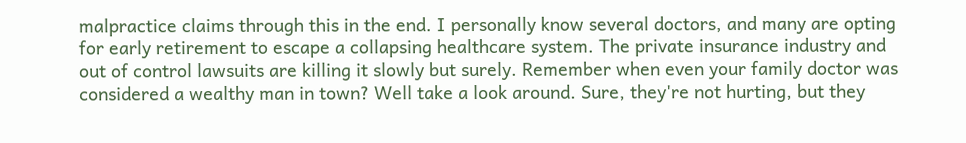malpractice claims through this in the end. I personally know several doctors, and many are opting for early retirement to escape a collapsing healthcare system. The private insurance industry and out of control lawsuits are killing it slowly but surely. Remember when even your family doctor was considered a wealthy man in town? Well take a look around. Sure, they're not hurting, but they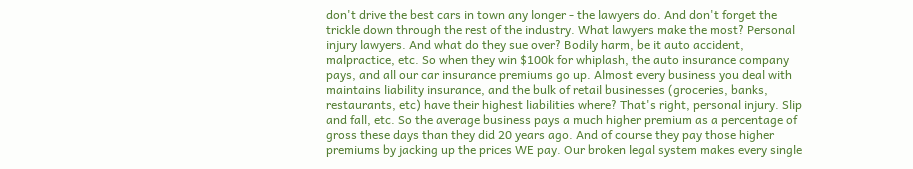don't drive the best cars in town any longer - the lawyers do. And don't forget the trickle down through the rest of the industry. What lawyers make the most? Personal injury lawyers. And what do they sue over? Bodily harm, be it auto accident, malpractice, etc. So when they win $100k for whiplash, the auto insurance company pays, and all our car insurance premiums go up. Almost every business you deal with maintains liability insurance, and the bulk of retail businesses (groceries, banks, restaurants, etc) have their highest liabilities where? That's right, personal injury. Slip and fall, etc. So the average business pays a much higher premium as a percentage of gross these days than they did 20 years ago. And of course they pay those higher premiums by jacking up the prices WE pay. Our broken legal system makes every single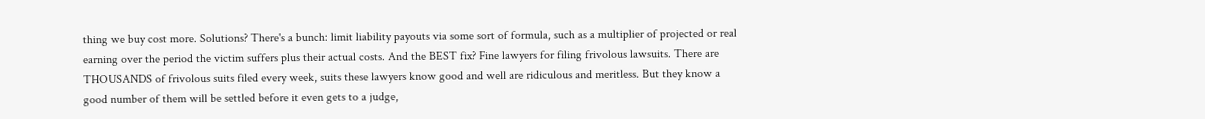thing we buy cost more. Solutions? There's a bunch: limit liability payouts via some sort of formula, such as a multiplier of projected or real earning over the period the victim suffers plus their actual costs. And the BEST fix? Fine lawyers for filing frivolous lawsuits. There are THOUSANDS of frivolous suits filed every week, suits these lawyers know good and well are ridiculous and meritless. But they know a good number of them will be settled before it even gets to a judge,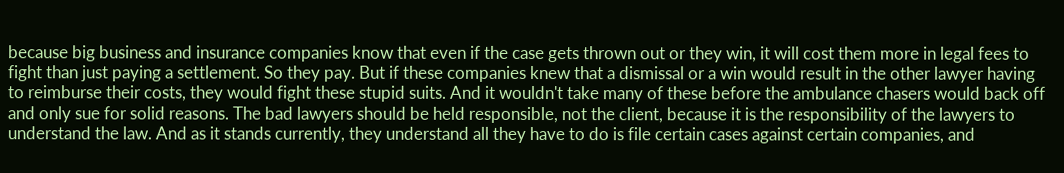because big business and insurance companies know that even if the case gets thrown out or they win, it will cost them more in legal fees to fight than just paying a settlement. So they pay. But if these companies knew that a dismissal or a win would result in the other lawyer having to reimburse their costs, they would fight these stupid suits. And it wouldn't take many of these before the ambulance chasers would back off and only sue for solid reasons. The bad lawyers should be held responsible, not the client, because it is the responsibility of the lawyers to understand the law. And as it stands currently, they understand all they have to do is file certain cases against certain companies, and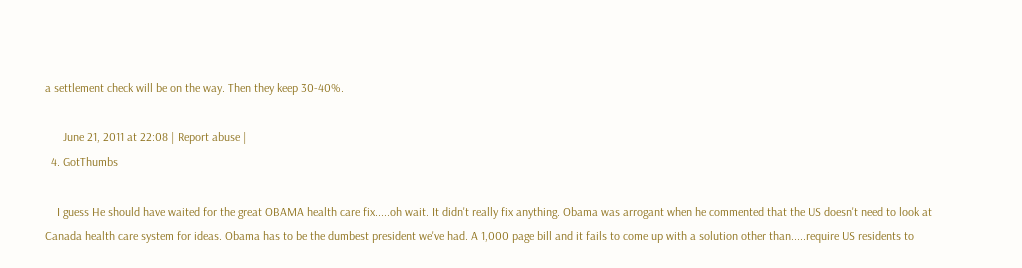a settlement check will be on the way. Then they keep 30-40%.

      June 21, 2011 at 22:08 | Report abuse |
  4. GotThumbs

    I guess He should have waited for the great OBAMA health care fix.....oh wait. It didn't really fix anything. Obama was arrogant when he commented that the US doesn't need to look at Canada health care system for ideas. Obama has to be the dumbest president we've had. A 1,000 page bill and it fails to come up with a solution other than.....require US residents to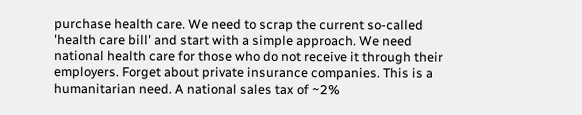purchase health care. We need to scrap the current so-called 'health care bill' and start with a simple approach. We need national health care for those who do not receive it through their employers. Forget about private insurance companies. This is a humanitarian need. A national sales tax of ~2%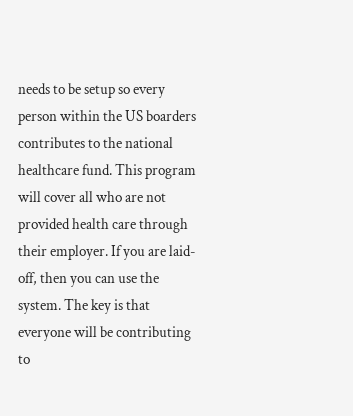needs to be setup so every person within the US boarders contributes to the national healthcare fund. This program will cover all who are not provided health care through their employer. If you are laid-off, then you can use the system. The key is that everyone will be contributing to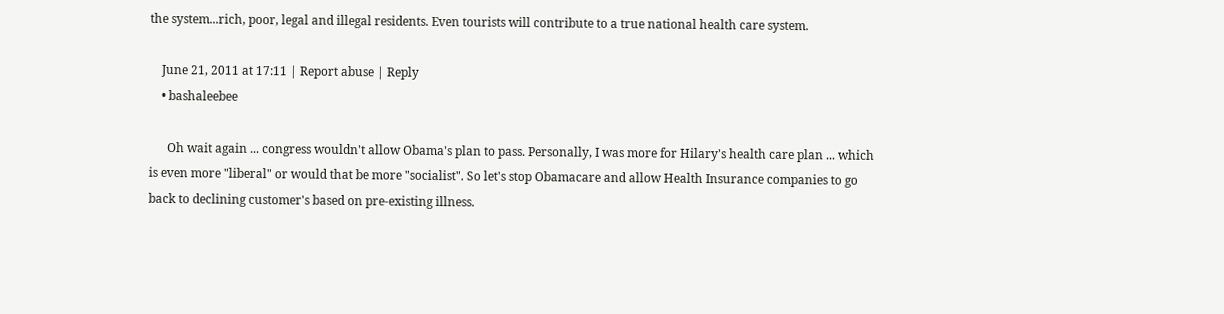the system...rich, poor, legal and illegal residents. Even tourists will contribute to a true national health care system.

    June 21, 2011 at 17:11 | Report abuse | Reply
    • bashaleebee

      Oh wait again ... congress wouldn't allow Obama's plan to pass. Personally, I was more for Hilary's health care plan ... which is even more "liberal" or would that be more "socialist". So let's stop Obamacare and allow Health Insurance companies to go back to declining customer's based on pre-existing illness.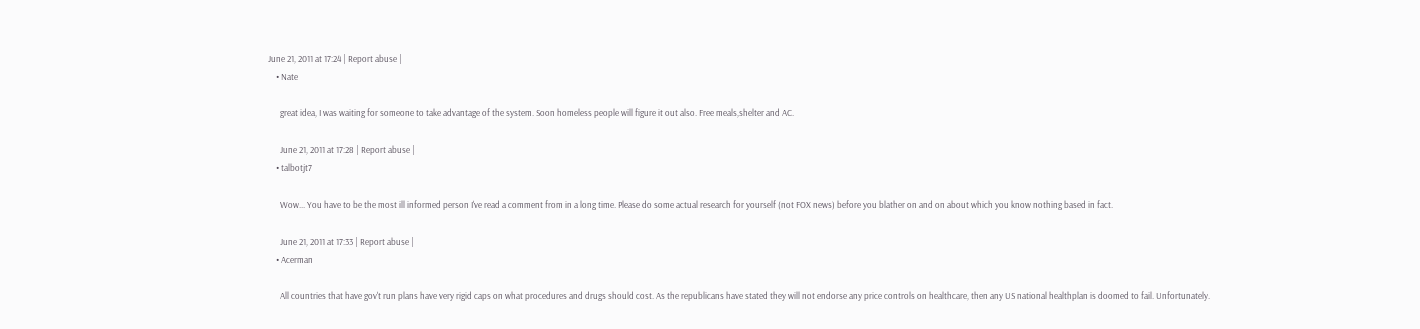June 21, 2011 at 17:24 | Report abuse |
    • Nate

      great idea, I was waiting for someone to take advantage of the system. Soon homeless people will figure it out also. Free meals,shelter and AC.

      June 21, 2011 at 17:28 | Report abuse |
    • talbotjt7

      Wow... You have to be the most ill informed person I've read a comment from in a long time. Please do some actual research for yourself (not FOX news) before you blather on and on about which you know nothing based in fact.

      June 21, 2011 at 17:33 | Report abuse |
    • Acerman

      All countries that have gov't run plans have very rigid caps on what procedures and drugs should cost. As the republicans have stated they will not endorse any price controls on healthcare, then any US national healthplan is doomed to fail. Unfortunately.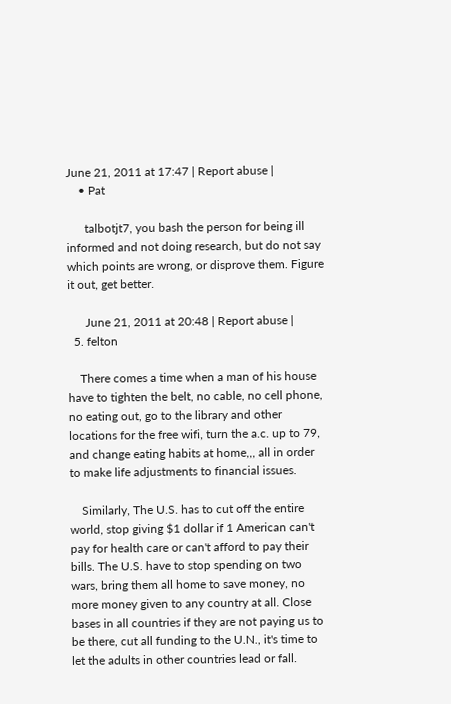June 21, 2011 at 17:47 | Report abuse |
    • Pat

      talbotjt7, you bash the person for being ill informed and not doing research, but do not say which points are wrong, or disprove them. Figure it out, get better.

      June 21, 2011 at 20:48 | Report abuse |
  5. felton

    There comes a time when a man of his house have to tighten the belt, no cable, no cell phone, no eating out, go to the library and other locations for the free wifi, turn the a.c. up to 79, and change eating habits at home,,, all in order to make life adjustments to financial issues.

    Similarly, The U.S. has to cut off the entire world, stop giving $1 dollar if 1 American can't pay for health care or can't afford to pay their bills. The U.S. have to stop spending on two wars, bring them all home to save money, no more money given to any country at all. Close bases in all countries if they are not paying us to be there, cut all funding to the U.N., it's time to let the adults in other countries lead or fall.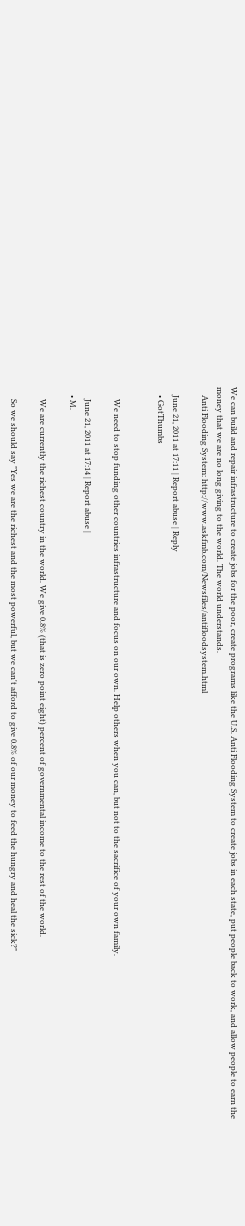We can build and repair infrastructure to create jobs for the poor, create programs like the U.S. Anti Flooding System to create jobs in each state, put people back to work, and allow people to earn the money that we are no long giving to the world. The world understands.
    Anti Flooding System: http://www.askfmb.com/Newsfiles/antifloodsystem.html

    June 21, 2011 at 17:11 | Report abuse | Reply
    • GotThumbs


      We need to stop funding other countries infrastructure and focus on our own. Help others when you can, but not to the sacrifice of your own family.

      June 21, 2011 at 17:14 | Report abuse |
    • M.

      We are currently the richest country in the world. We give 0.8% (that is zero point eight) percent of governmental income to the rest of the world.

      So we should say "Yes we are the richest and the most powerful, but we can't afford to give 0.8% of our money to feed the hungry and heal the sick?"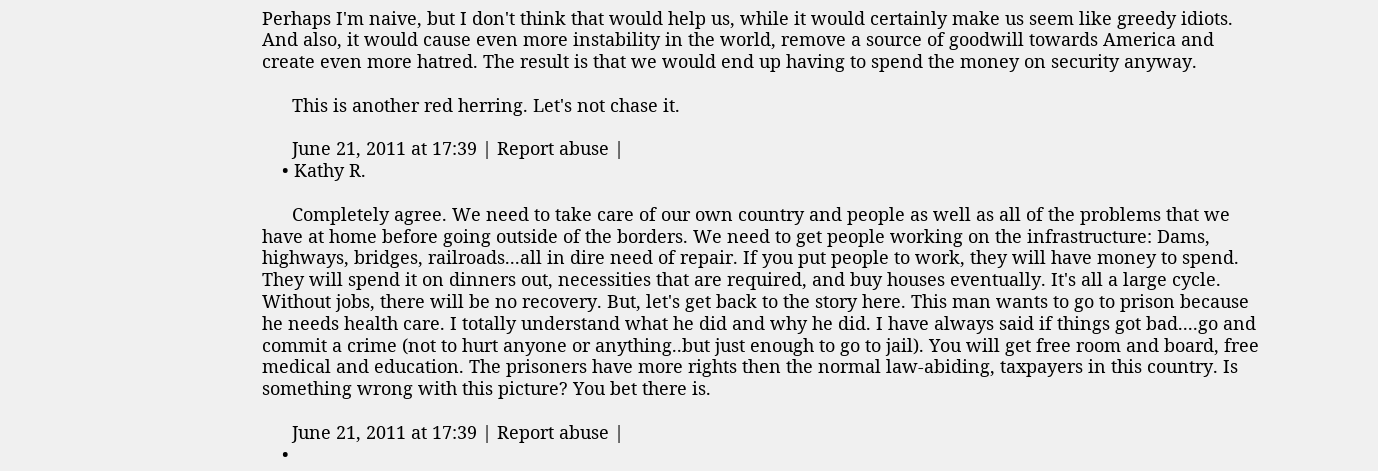Perhaps I'm naive, but I don't think that would help us, while it would certainly make us seem like greedy idiots. And also, it would cause even more instability in the world, remove a source of goodwill towards America and create even more hatred. The result is that we would end up having to spend the money on security anyway.

      This is another red herring. Let's not chase it.

      June 21, 2011 at 17:39 | Report abuse |
    • Kathy R.

      Completely agree. We need to take care of our own country and people as well as all of the problems that we have at home before going outside of the borders. We need to get people working on the infrastructure: Dams, highways, bridges, railroads...all in dire need of repair. If you put people to work, they will have money to spend. They will spend it on dinners out, necessities that are required, and buy houses eventually. It's all a large cycle. Without jobs, there will be no recovery. But, let's get back to the story here. This man wants to go to prison because he needs health care. I totally understand what he did and why he did. I have always said if things got bad....go and commit a crime (not to hurt anyone or anything..but just enough to go to jail). You will get free room and board, free medical and education. The prisoners have more rights then the normal law-abiding, taxpayers in this country. Is something wrong with this picture? You bet there is.

      June 21, 2011 at 17:39 | Report abuse |
    •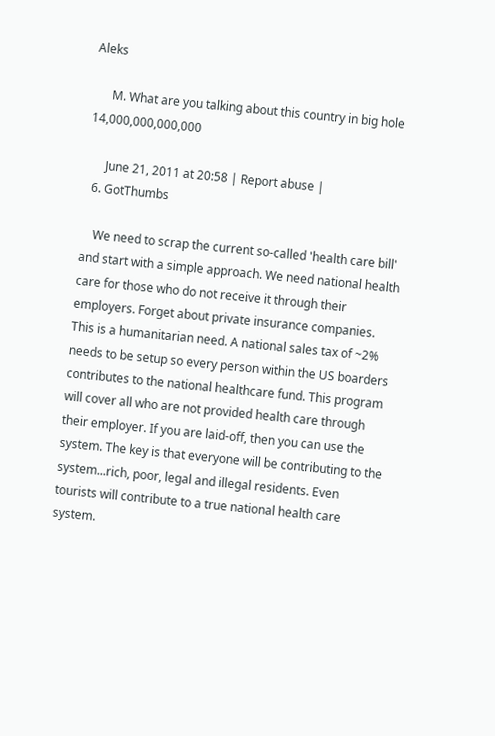Aleks

      M. What are you talking about this country in big hole 14,000,000,000,000

      June 21, 2011 at 20:58 | Report abuse |
  6. GotThumbs

    We need to scrap the current so-called 'health care bill' and start with a simple approach. We need national health care for those who do not receive it through their employers. Forget about private insurance companies. This is a humanitarian need. A national sales tax of ~2% needs to be setup so every person within the US boarders contributes to the national healthcare fund. This program will cover all who are not provided health care through their employer. If you are laid-off, then you can use the system. The key is that everyone will be contributing to the system...rich, poor, legal and illegal residents. Even tourists will contribute to a true national health care system.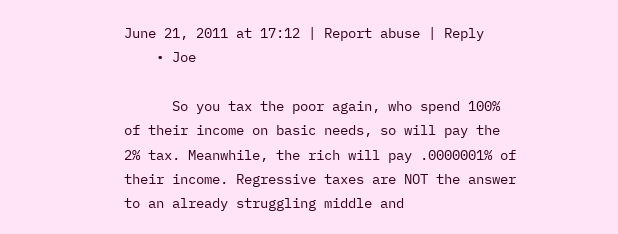June 21, 2011 at 17:12 | Report abuse | Reply
    • Joe

      So you tax the poor again, who spend 100% of their income on basic needs, so will pay the 2% tax. Meanwhile, the rich will pay .0000001% of their income. Regressive taxes are NOT the answer to an already struggling middle and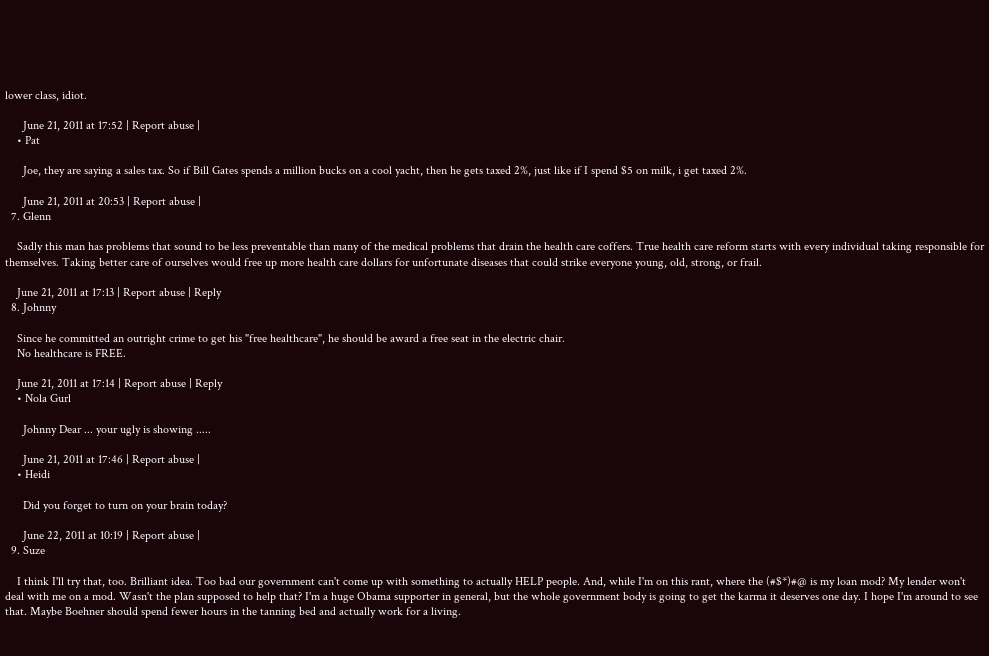lower class, idiot.

      June 21, 2011 at 17:52 | Report abuse |
    • Pat

      Joe, they are saying a sales tax. So if Bill Gates spends a million bucks on a cool yacht, then he gets taxed 2%, just like if I spend $5 on milk, i get taxed 2%.

      June 21, 2011 at 20:53 | Report abuse |
  7. Glenn

    Sadly this man has problems that sound to be less preventable than many of the medical problems that drain the health care coffers. True health care reform starts with every individual taking responsible for themselves. Taking better care of ourselves would free up more health care dollars for unfortunate diseases that could strike everyone young, old, strong, or frail.

    June 21, 2011 at 17:13 | Report abuse | Reply
  8. Johnny

    Since he committed an outright crime to get his "free healthcare", he should be award a free seat in the electric chair.
    No healthcare is FREE.

    June 21, 2011 at 17:14 | Report abuse | Reply
    • Nola Gurl

      Johnny Dear ... your ugly is showing .....

      June 21, 2011 at 17:46 | Report abuse |
    • Heidi

      Did you forget to turn on your brain today?

      June 22, 2011 at 10:19 | Report abuse |
  9. Suze

    I think I'll try that, too. Brilliant idea. Too bad our government can't come up with something to actually HELP people. And, while I'm on this rant, where the (#$*)#@ is my loan mod? My lender won't deal with me on a mod. Wasn't the plan supposed to help that? I'm a huge Obama supporter in general, but the whole government body is going to get the karma it deserves one day. I hope I'm around to see that. Maybe Boehner should spend fewer hours in the tanning bed and actually work for a living.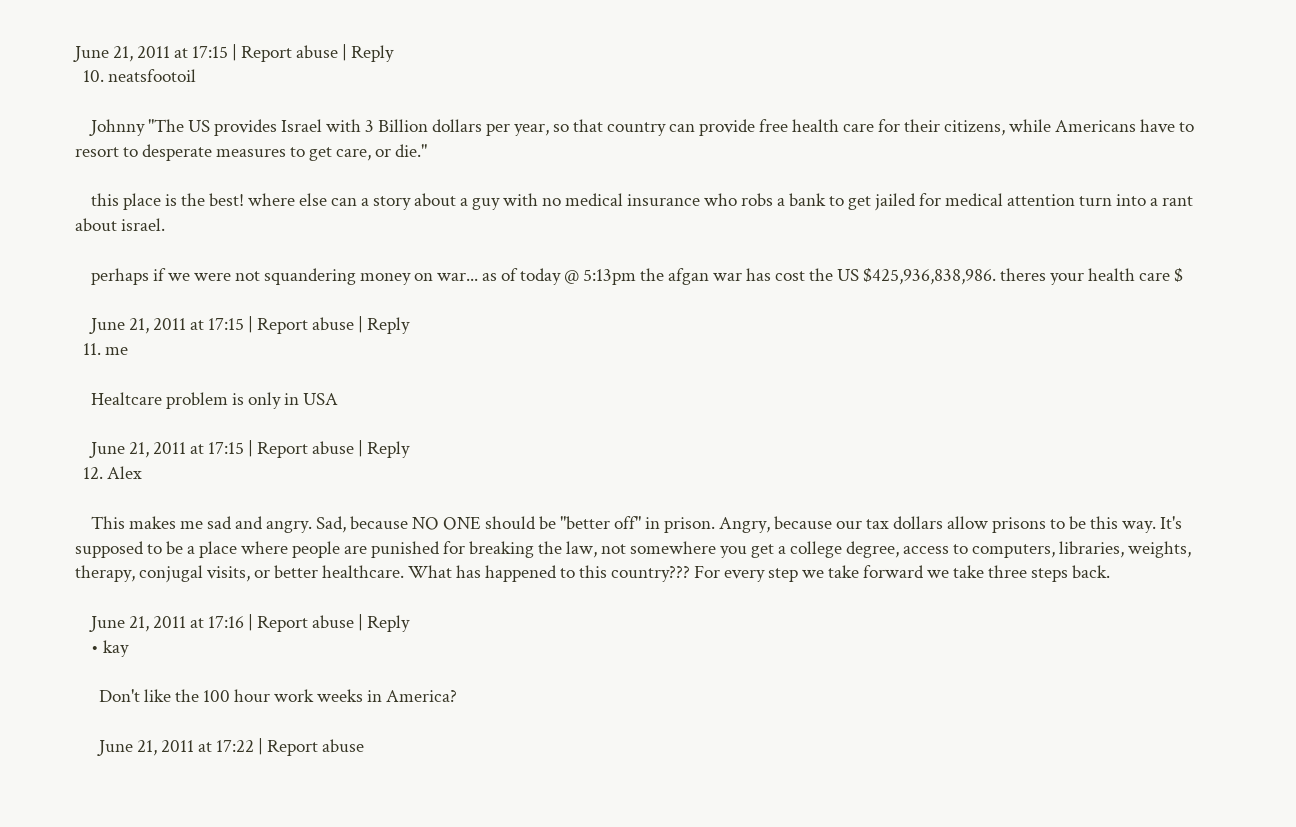June 21, 2011 at 17:15 | Report abuse | Reply
  10. neatsfootoil

    Johnny "The US provides Israel with 3 Billion dollars per year, so that country can provide free health care for their citizens, while Americans have to resort to desperate measures to get care, or die."

    this place is the best! where else can a story about a guy with no medical insurance who robs a bank to get jailed for medical attention turn into a rant about israel.

    perhaps if we were not squandering money on war... as of today @ 5:13pm the afgan war has cost the US $425,936,838,986. theres your health care $

    June 21, 2011 at 17:15 | Report abuse | Reply
  11. me

    Healtcare problem is only in USA

    June 21, 2011 at 17:15 | Report abuse | Reply
  12. Alex

    This makes me sad and angry. Sad, because NO ONE should be "better off" in prison. Angry, because our tax dollars allow prisons to be this way. It's supposed to be a place where people are punished for breaking the law, not somewhere you get a college degree, access to computers, libraries, weights, therapy, conjugal visits, or better healthcare. What has happened to this country??? For every step we take forward we take three steps back.

    June 21, 2011 at 17:16 | Report abuse | Reply
    • kay

      Don't like the 100 hour work weeks in America?

      June 21, 2011 at 17:22 | Report abuse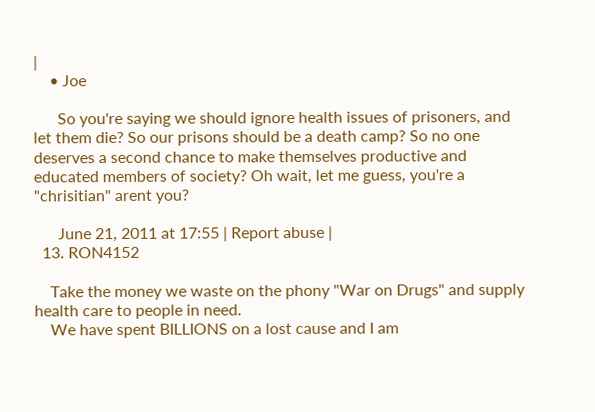|
    • Joe

      So you're saying we should ignore health issues of prisoners, and let them die? So our prisons should be a death camp? So no one deserves a second chance to make themselves productive and educated members of society? Oh wait, let me guess, you're a "chrisitian" arent you?

      June 21, 2011 at 17:55 | Report abuse |
  13. RON4152

    Take the money we waste on the phony "War on Drugs" and supply health care to people in need.
    We have spent BILLIONS on a lost cause and I am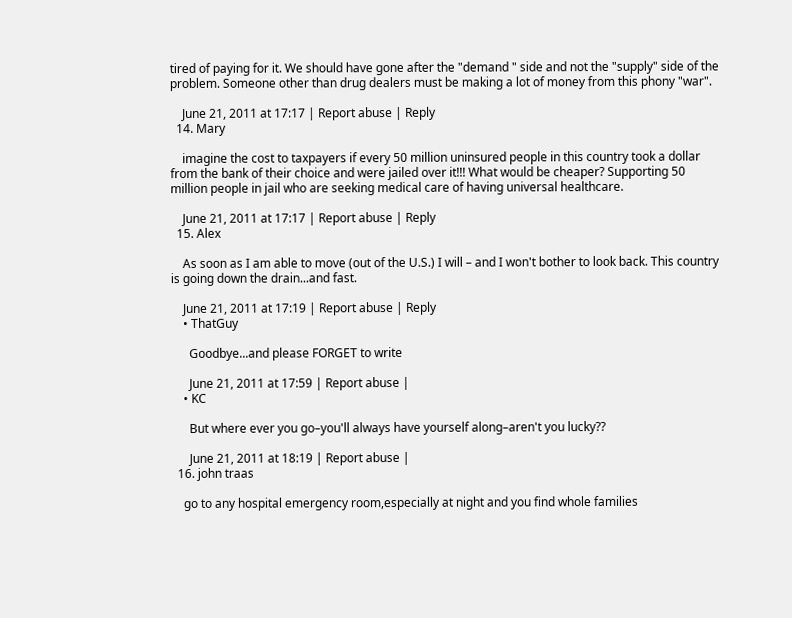tired of paying for it. We should have gone after the "demand " side and not the "supply" side of the problem. Someone other than drug dealers must be making a lot of money from this phony "war".

    June 21, 2011 at 17:17 | Report abuse | Reply
  14. Mary

    imagine the cost to taxpayers if every 50 million uninsured people in this country took a dollar from the bank of their choice and were jailed over it!!! What would be cheaper? Supporting 50 million people in jail who are seeking medical care of having universal healthcare.

    June 21, 2011 at 17:17 | Report abuse | Reply
  15. Alex

    As soon as I am able to move (out of the U.S.) I will – and I won't bother to look back. This country is going down the drain...and fast.

    June 21, 2011 at 17:19 | Report abuse | Reply
    • ThatGuy

      Goodbye...and please FORGET to write

      June 21, 2011 at 17:59 | Report abuse |
    • KC

      But where ever you go–you'll always have yourself along–aren't you lucky??

      June 21, 2011 at 18:19 | Report abuse |
  16. john traas

    go to any hospital emergency room,especially at night and you find whole families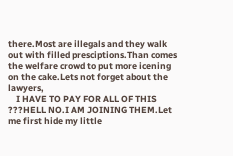there.Most are illegals and they walk out with filled presciptions.Than comes the welfare crowd to put more icening on the cake.Lets not forget about the lawyers,
    I HAVE TO PAY FOR ALL OF THIS ???HELL NO.I AM JOINING THEM.Let me first hide my little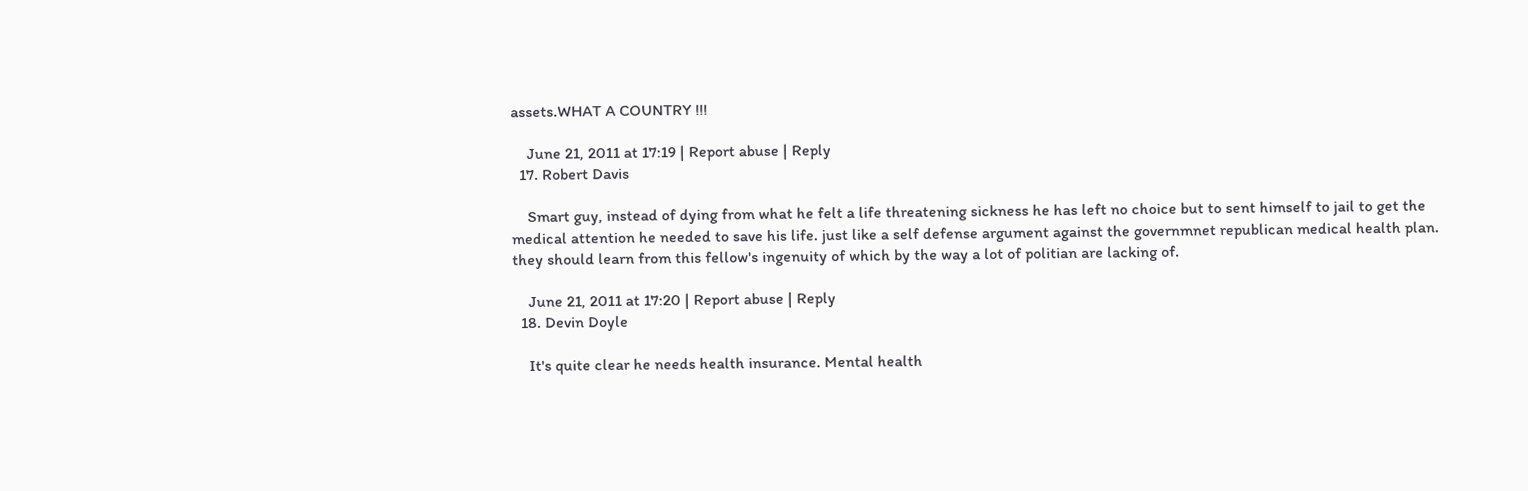assets.WHAT A COUNTRY !!!

    June 21, 2011 at 17:19 | Report abuse | Reply
  17. Robert Davis

    Smart guy, instead of dying from what he felt a life threatening sickness he has left no choice but to sent himself to jail to get the medical attention he needed to save his life. just like a self defense argument against the governmnet republican medical health plan. they should learn from this fellow's ingenuity of which by the way a lot of politian are lacking of.

    June 21, 2011 at 17:20 | Report abuse | Reply
  18. Devin Doyle

    It's quite clear he needs health insurance. Mental health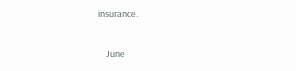insurance.

    June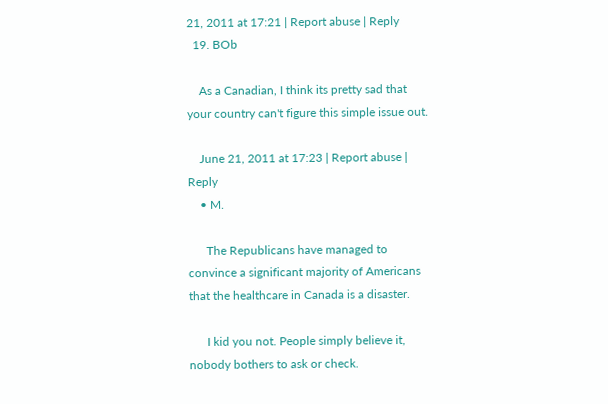21, 2011 at 17:21 | Report abuse | Reply
  19. BOb

    As a Canadian, I think its pretty sad that your country can't figure this simple issue out.

    June 21, 2011 at 17:23 | Report abuse | Reply
    • M.

      The Republicans have managed to convince a significant majority of Americans that the healthcare in Canada is a disaster.

      I kid you not. People simply believe it, nobody bothers to ask or check.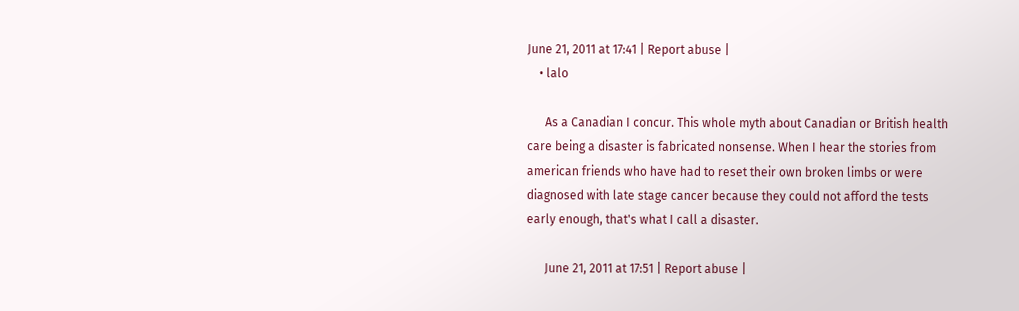June 21, 2011 at 17:41 | Report abuse |
    • lalo

      As a Canadian I concur. This whole myth about Canadian or British health care being a disaster is fabricated nonsense. When I hear the stories from american friends who have had to reset their own broken limbs or were diagnosed with late stage cancer because they could not afford the tests early enough, that's what I call a disaster.

      June 21, 2011 at 17:51 | Report abuse |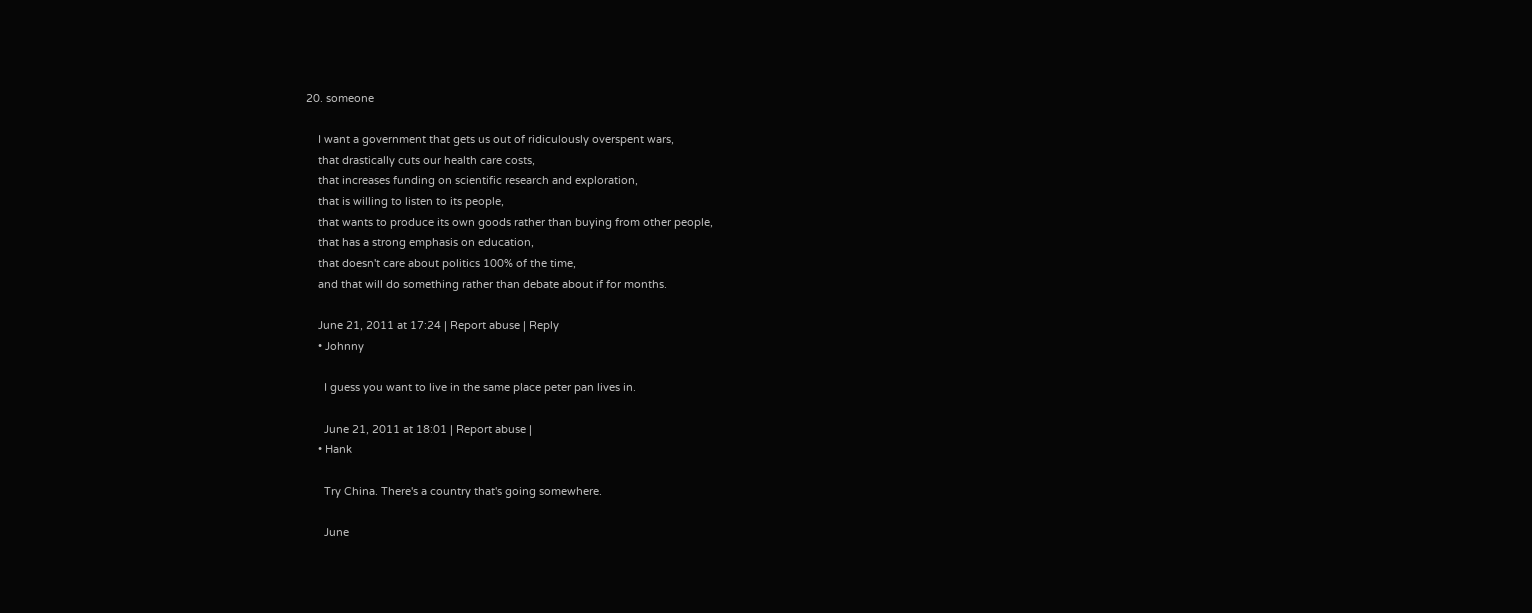20. someone

    I want a government that gets us out of ridiculously overspent wars,
    that drastically cuts our health care costs,
    that increases funding on scientific research and exploration,
    that is willing to listen to its people,
    that wants to produce its own goods rather than buying from other people,
    that has a strong emphasis on education,
    that doesn't care about politics 100% of the time,
    and that will do something rather than debate about if for months.

    June 21, 2011 at 17:24 | Report abuse | Reply
    • Johnny

      I guess you want to live in the same place peter pan lives in.

      June 21, 2011 at 18:01 | Report abuse |
    • Hank

      Try China. There's a country that's going somewhere.

      June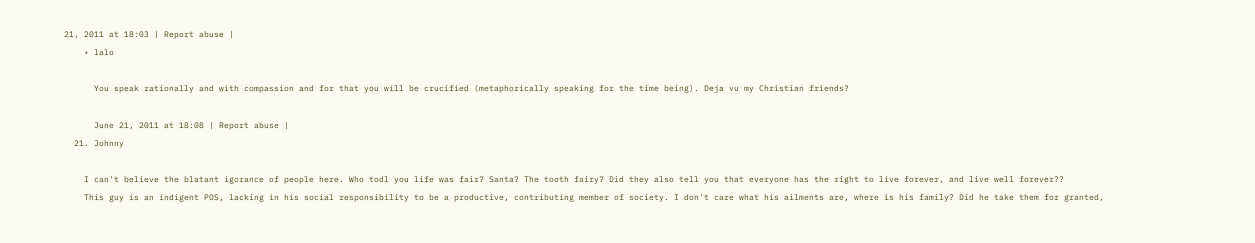21, 2011 at 18:03 | Report abuse |
    • lalo

      You speak rationally and with compassion and for that you will be crucified (metaphorically speaking for the time being). Deja vu my Christian friends?

      June 21, 2011 at 18:08 | Report abuse |
  21. Johnny

    I can't believe the blatant igorance of people here. Who todl you life was fair? Santa? The tooth fairy? Did they also tell you that everyone has the right to live forever, and live well forever??
    This guy is an indigent POS, lacking in his social responsibility to be a productive, contributing member of society. I don't care what his ailments are, where is his family? Did he take them for granted,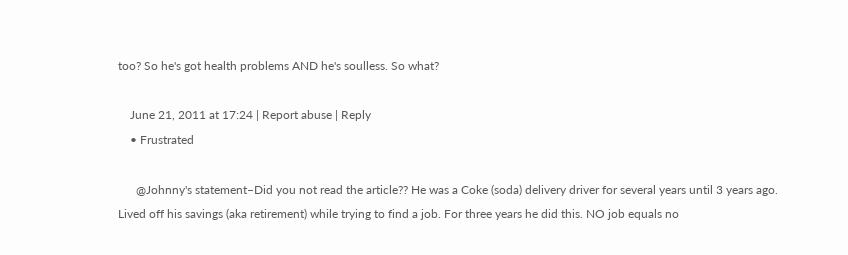too? So he's got health problems AND he's soulless. So what?

    June 21, 2011 at 17:24 | Report abuse | Reply
    • Frustrated

      @Johnny's statement–Did you not read the article?? He was a Coke (soda) delivery driver for several years until 3 years ago. Lived off his savings (aka retirement) while trying to find a job. For three years he did this. NO job equals no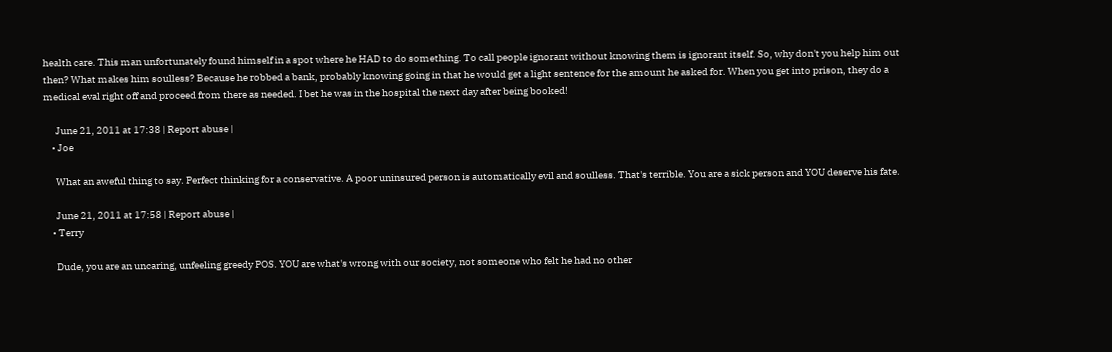health care. This man unfortunately found himself in a spot where he HAD to do something. To call people ignorant without knowing them is ignorant itself. So, why don't you help him out then? What makes him soulless? Because he robbed a bank, probably knowing going in that he would get a light sentence for the amount he asked for. When you get into prison, they do a medical eval right off and proceed from there as needed. I bet he was in the hospital the next day after being booked!

      June 21, 2011 at 17:38 | Report abuse |
    • Joe

      What an aweful thing to say. Perfect thinking for a conservative. A poor uninsured person is automatically evil and soulless. That's terrible. You are a sick person and YOU deserve his fate.

      June 21, 2011 at 17:58 | Report abuse |
    • Terry

      Dude, you are an uncaring, unfeeling greedy POS. YOU are what's wrong with our society, not someone who felt he had no other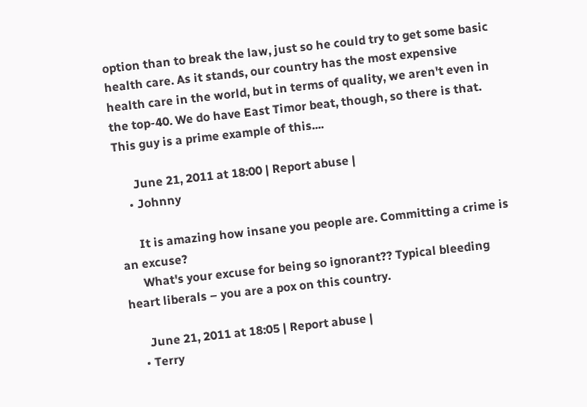option than to break the law, just so he could try to get some basic health care. As it stands, our country has the most expensive health care in the world, but in terms of quality, we aren't even in the top-40. We do have East Timor beat, though, so there is that. This guy is a prime example of this....

      June 21, 2011 at 18:00 | Report abuse |
    • Johnny

      It is amazing how insane you people are. Committing a crime is an excuse?
      What's your excuse for being so ignorant?? Typical bleeding heart liberals – you are a pox on this country.

      June 21, 2011 at 18:05 | Report abuse |
    • Terry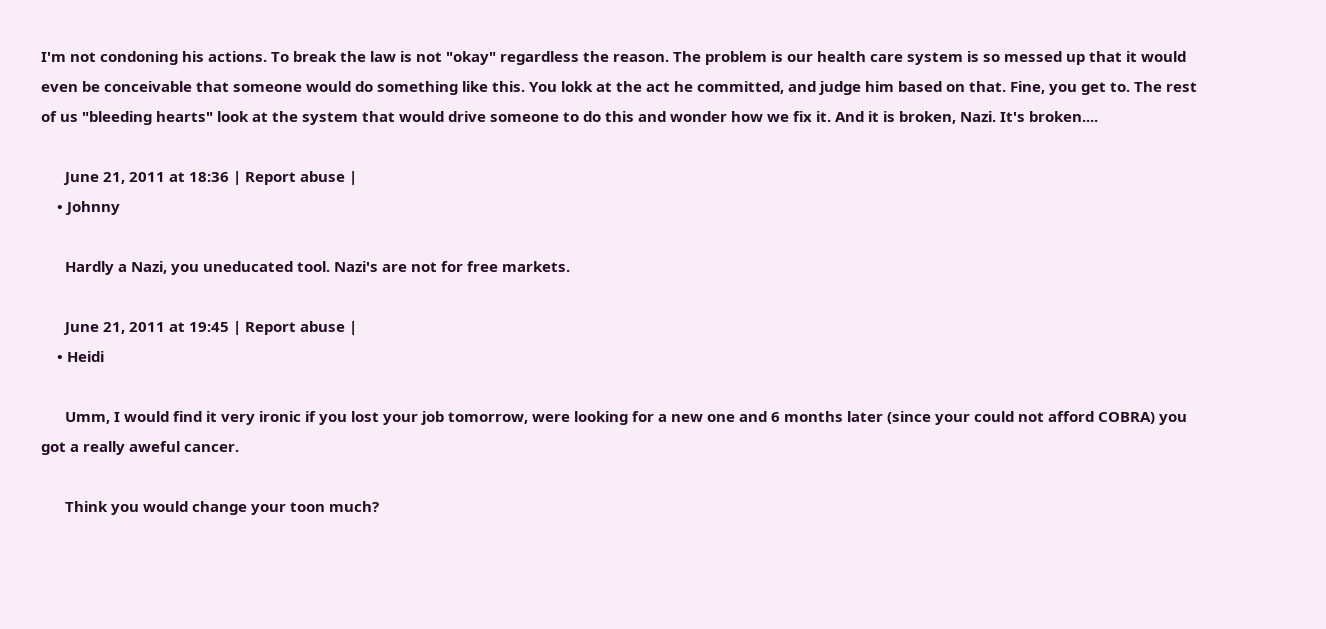I'm not condoning his actions. To break the law is not "okay" regardless the reason. The problem is our health care system is so messed up that it would even be conceivable that someone would do something like this. You lokk at the act he committed, and judge him based on that. Fine, you get to. The rest of us "bleeding hearts" look at the system that would drive someone to do this and wonder how we fix it. And it is broken, Nazi. It's broken....

      June 21, 2011 at 18:36 | Report abuse |
    • Johnny

      Hardly a Nazi, you uneducated tool. Nazi's are not for free markets.

      June 21, 2011 at 19:45 | Report abuse |
    • Heidi

      Umm, I would find it very ironic if you lost your job tomorrow, were looking for a new one and 6 months later (since your could not afford COBRA) you got a really aweful cancer.

      Think you would change your toon much?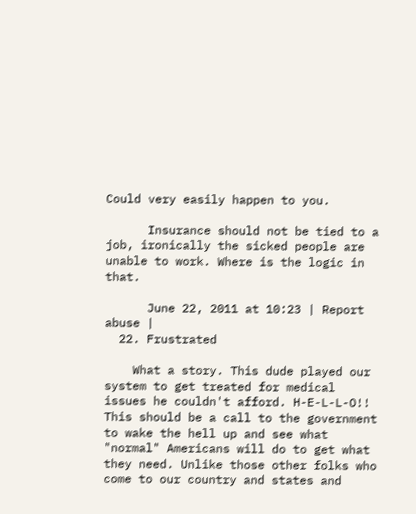Could very easily happen to you.

      Insurance should not be tied to a job, ironically the sicked people are unable to work. Where is the logic in that.

      June 22, 2011 at 10:23 | Report abuse |
  22. Frustrated

    What a story. This dude played our system to get treated for medical issues he couldn't afford. H-E-L-L-O!! This should be a call to the government to wake the hell up and see what "normal" Americans will do to get what they need. Unlike those other folks who come to our country and states and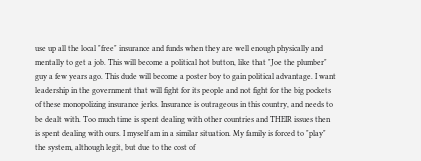use up all the local "free" insurance and funds when they are well enough physically and mentally to get a job. This will become a political hot button, like that "Joe the plumber" guy a few years ago. This dude will become a poster boy to gain political advantage. I want leadership in the government that will fight for its people and not fight for the big pockets of these monopolizing insurance jerks. Insurance is outrageous in this country, and needs to be dealt with. Too much time is spent dealing with other countries and THEIR issues then is spent dealing with ours. I myself am in a similar situation. My family is forced to "play" the system, although legit, but due to the cost of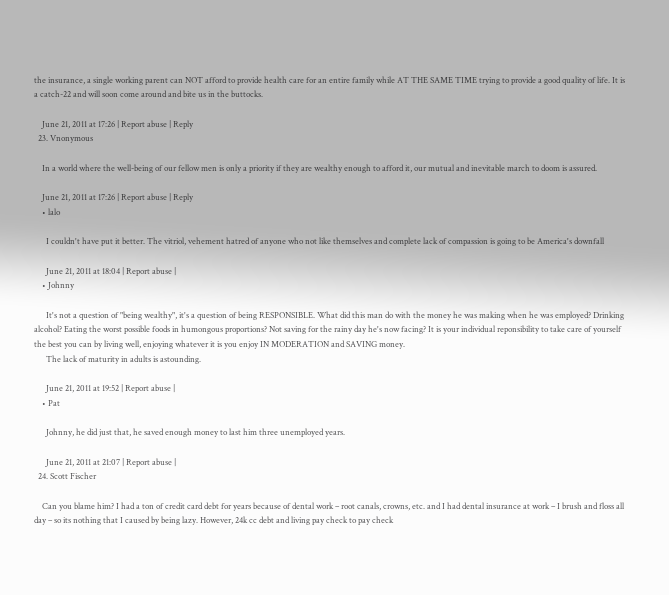the insurance, a single working parent can NOT afford to provide health care for an entire family while AT THE SAME TIME trying to provide a good quality of life. It is a catch-22 and will soon come around and bite us in the buttocks.

    June 21, 2011 at 17:26 | Report abuse | Reply
  23. Vnonymous

    In a world where the well-being of our fellow men is only a priority if they are wealthy enough to afford it, our mutual and inevitable march to doom is assured.

    June 21, 2011 at 17:26 | Report abuse | Reply
    • lalo

      I couldn't have put it better. The vitriol, vehement hatred of anyone who not like themselves and complete lack of compassion is going to be America's downfall

      June 21, 2011 at 18:04 | Report abuse |
    • Johnny

      It's not a question of "being wealthy", it's a question of being RESPONSIBLE. What did this man do with the money he was making when he was employed? Drinking alcohol? Eating the worst possible foods in humongous proportions? Not saving for the rainy day he's now facing? It is your individual reponsibility to take care of yourself the best you can by living well, enjoying whatever it is you enjoy IN MODERATION and SAVING money.
      The lack of maturity in adults is astounding.

      June 21, 2011 at 19:52 | Report abuse |
    • Pat

      Johnny, he did just that, he saved enough money to last him three unemployed years.

      June 21, 2011 at 21:07 | Report abuse |
  24. Scott Fischer

    Can you blame him? I had a ton of credit card debt for years because of dental work – root canals, crowns, etc. and I had dental insurance at work – I brush and floss all day – so its nothing that I caused by being lazy. However, 24k cc debt and living pay check to pay check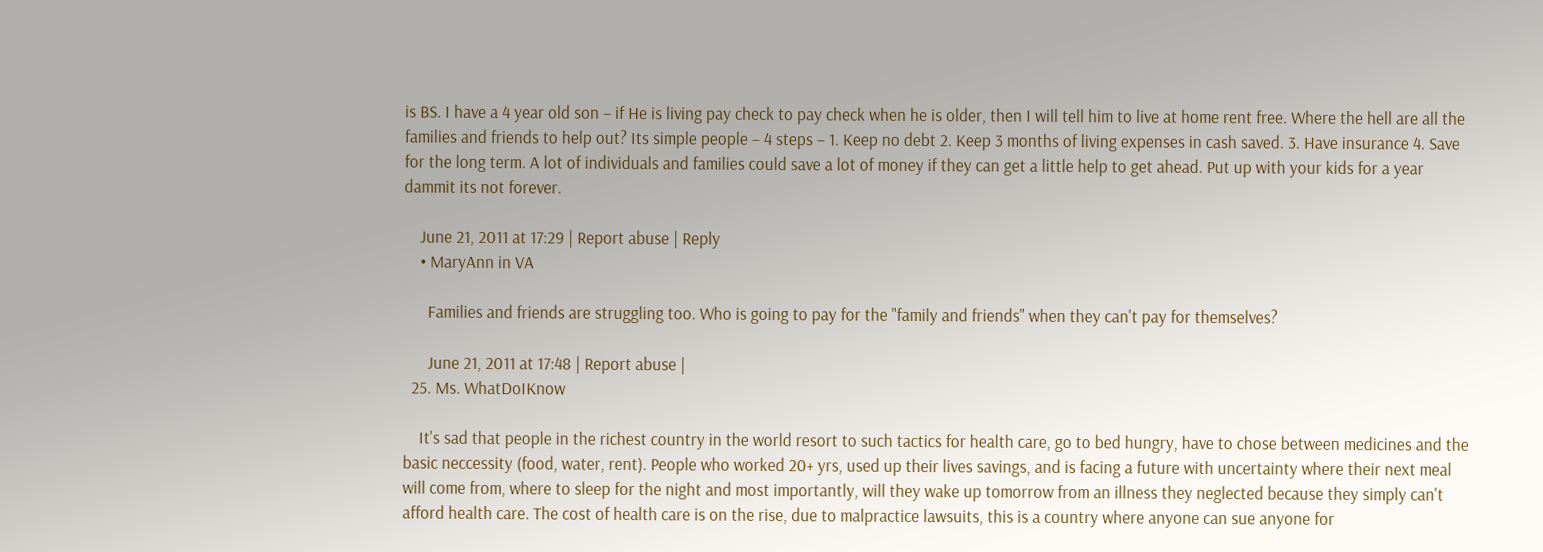is BS. I have a 4 year old son – if He is living pay check to pay check when he is older, then I will tell him to live at home rent free. Where the hell are all the families and friends to help out? Its simple people – 4 steps – 1. Keep no debt 2. Keep 3 months of living expenses in cash saved. 3. Have insurance 4. Save for the long term. A lot of individuals and families could save a lot of money if they can get a little help to get ahead. Put up with your kids for a year dammit its not forever.

    June 21, 2011 at 17:29 | Report abuse | Reply
    • MaryAnn in VA

      Families and friends are struggling too. Who is going to pay for the "family and friends" when they can't pay for themselves?

      June 21, 2011 at 17:48 | Report abuse |
  25. Ms. WhatDoIKnow

    It's sad that people in the richest country in the world resort to such tactics for health care, go to bed hungry, have to chose between medicines and the basic neccessity (food, water, rent). People who worked 20+ yrs, used up their lives savings, and is facing a future with uncertainty where their next meal will come from, where to sleep for the night and most importantly, will they wake up tomorrow from an illness they neglected because they simply can't afford health care. The cost of health care is on the rise, due to malpractice lawsuits, this is a country where anyone can sue anyone for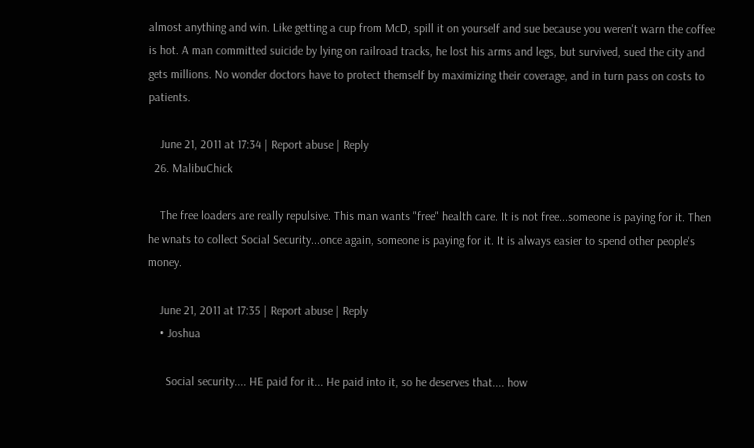almost anything and win. Like getting a cup from McD, spill it on yourself and sue because you weren't warn the coffee is hot. A man committed suicide by lying on railroad tracks, he lost his arms and legs, but survived, sued the city and gets millions. No wonder doctors have to protect themself by maximizing their coverage, and in turn pass on costs to patients.

    June 21, 2011 at 17:34 | Report abuse | Reply
  26. MalibuChick

    The free loaders are really repulsive. This man wants "free" health care. It is not free...someone is paying for it. Then he wnats to collect Social Security...once again, someone is paying for it. It is always easier to spend other people's money.

    June 21, 2011 at 17:35 | Report abuse | Reply
    • Joshua

      Social security.... HE paid for it... He paid into it, so he deserves that.... how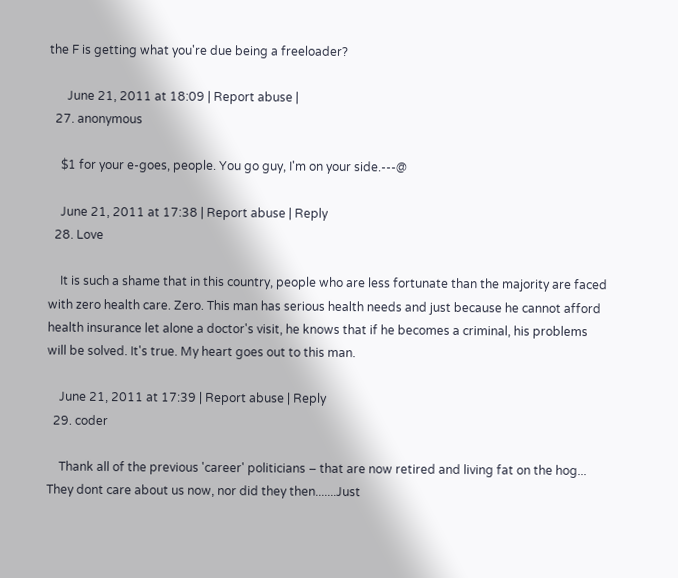the F is getting what you're due being a freeloader?

      June 21, 2011 at 18:09 | Report abuse |
  27. anonymous

    $1 for your e-goes, people. You go guy, I'm on your side.---@

    June 21, 2011 at 17:38 | Report abuse | Reply
  28. Love

    It is such a shame that in this country, people who are less fortunate than the majority are faced with zero health care. Zero. This man has serious health needs and just because he cannot afford health insurance let alone a doctor's visit, he knows that if he becomes a criminal, his problems will be solved. It's true. My heart goes out to this man.

    June 21, 2011 at 17:39 | Report abuse | Reply
  29. coder

    Thank all of the previous 'career' politicians – that are now retired and living fat on the hog... They dont care about us now, nor did they then.......Just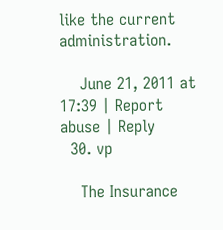like the current administration.

    June 21, 2011 at 17:39 | Report abuse | Reply
  30. vp

    The Insurance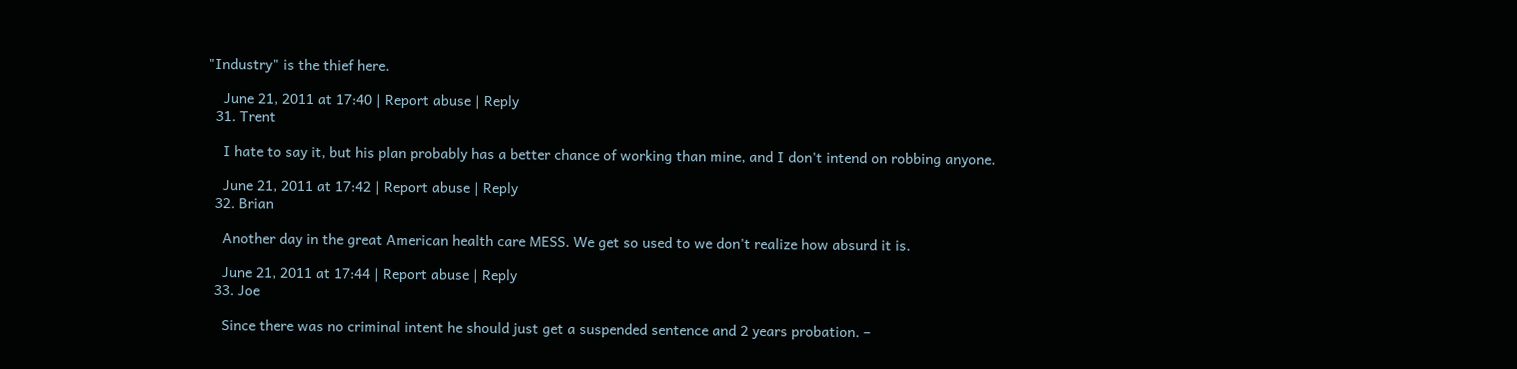"Industry" is the thief here.

    June 21, 2011 at 17:40 | Report abuse | Reply
  31. Trent

    I hate to say it, but his plan probably has a better chance of working than mine, and I don't intend on robbing anyone.

    June 21, 2011 at 17:42 | Report abuse | Reply
  32. Brian

    Another day in the great American health care MESS. We get so used to we don't realize how absurd it is.

    June 21, 2011 at 17:44 | Report abuse | Reply
  33. Joe

    Since there was no criminal intent he should just get a suspended sentence and 2 years probation. –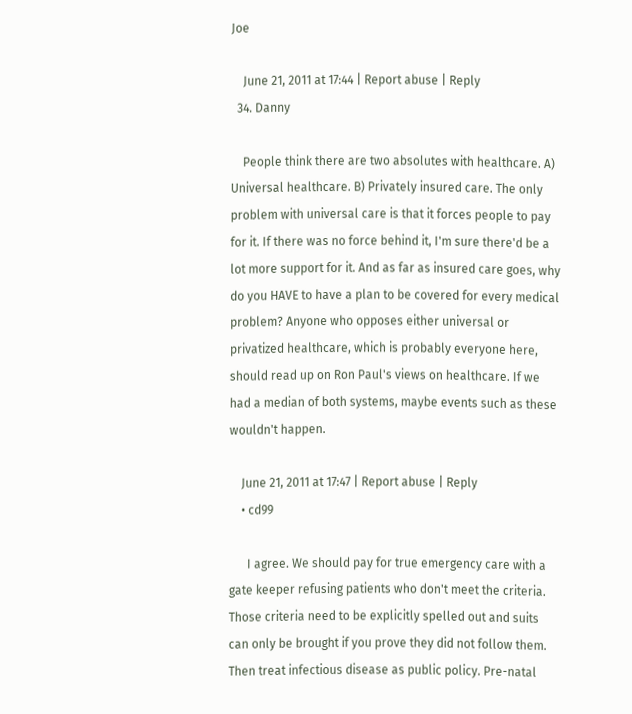Joe

    June 21, 2011 at 17:44 | Report abuse | Reply
  34. Danny

    People think there are two absolutes with healthcare. A) Universal healthcare. B) Privately insured care. The only problem with universal care is that it forces people to pay for it. If there was no force behind it, I'm sure there'd be a lot more support for it. And as far as insured care goes, why do you HAVE to have a plan to be covered for every medical problem? Anyone who opposes either universal or privatized healthcare, which is probably everyone here, should read up on Ron Paul's views on healthcare. If we had a median of both systems, maybe events such as these wouldn't happen.

    June 21, 2011 at 17:47 | Report abuse | Reply
    • cd99

      I agree. We should pay for true emergency care with a gate keeper refusing patients who don't meet the criteria. Those criteria need to be explicitly spelled out and suits can only be brought if you prove they did not follow them. Then treat infectious disease as public policy. Pre-natal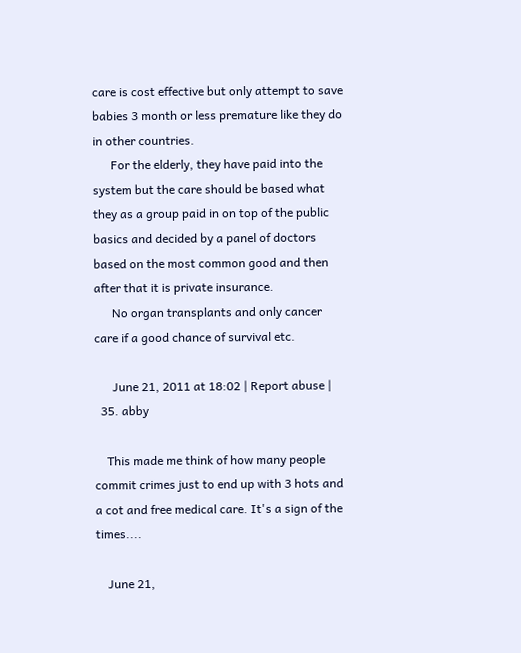care is cost effective but only attempt to save babies 3 month or less premature like they do in other countries.
      For the elderly, they have paid into the system but the care should be based what they as a group paid in on top of the public basics and decided by a panel of doctors based on the most common good and then after that it is private insurance.
      No organ transplants and only cancer care if a good chance of survival etc.

      June 21, 2011 at 18:02 | Report abuse |
  35. abby

    This made me think of how many people commit crimes just to end up with 3 hots and a cot and free medical care. It's a sign of the times....

    June 21,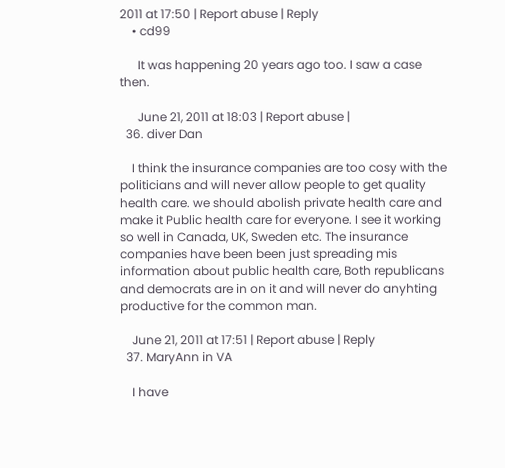2011 at 17:50 | Report abuse | Reply
    • cd99

      It was happening 20 years ago too. I saw a case then.

      June 21, 2011 at 18:03 | Report abuse |
  36. diver Dan

    I think the insurance companies are too cosy with the politicians and will never allow people to get quality health care. we should abolish private health care and make it Public health care for everyone. I see it working so well in Canada, UK, Sweden etc. The insurance companies have been been just spreading mis information about public health care, Both republicans and democrats are in on it and will never do anyhting productive for the common man.

    June 21, 2011 at 17:51 | Report abuse | Reply
  37. MaryAnn in VA

    I have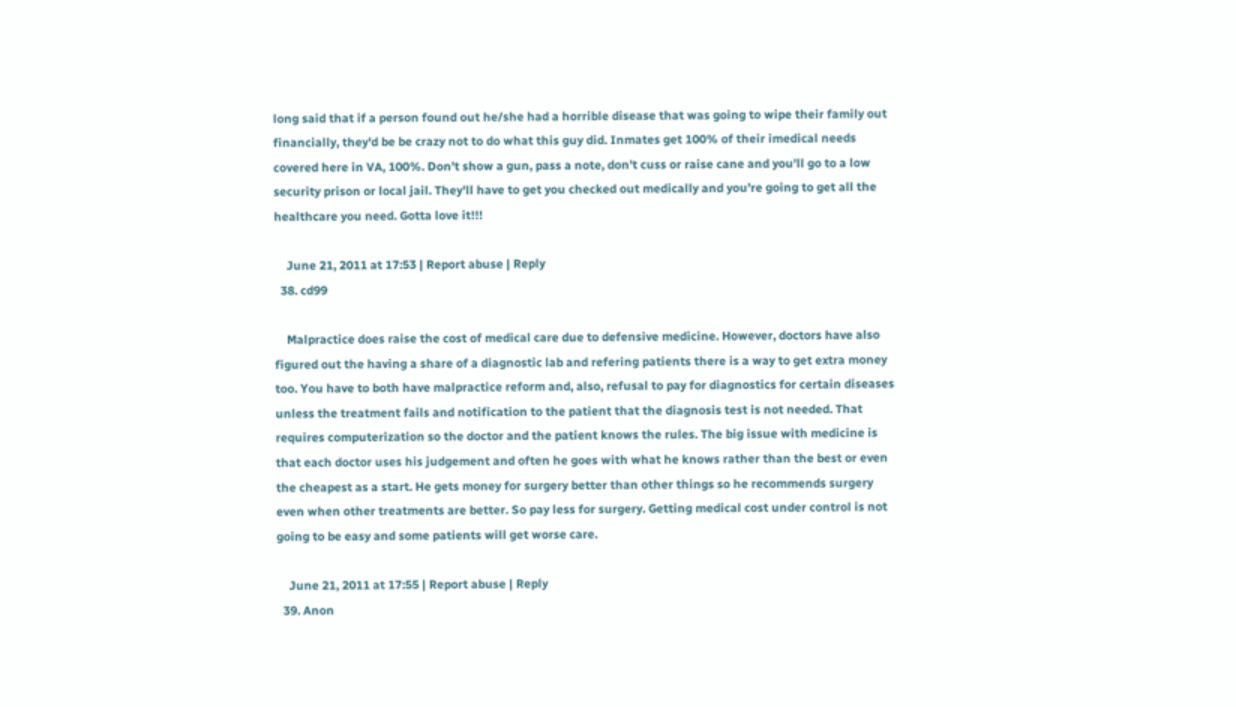long said that if a person found out he/she had a horrible disease that was going to wipe their family out financially, they'd be be crazy not to do what this guy did. Inmates get 100% of their imedical needs covered here in VA, 100%. Don't show a gun, pass a note, don't cuss or raise cane and you'll go to a low security prison or local jail. They'll have to get you checked out medically and you're going to get all the healthcare you need. Gotta love it!!!

    June 21, 2011 at 17:53 | Report abuse | Reply
  38. cd99

    Malpractice does raise the cost of medical care due to defensive medicine. However, doctors have also figured out the having a share of a diagnostic lab and refering patients there is a way to get extra money too. You have to both have malpractice reform and, also, refusal to pay for diagnostics for certain diseases unless the treatment fails and notification to the patient that the diagnosis test is not needed. That requires computerization so the doctor and the patient knows the rules. The big issue with medicine is that each doctor uses his judgement and often he goes with what he knows rather than the best or even the cheapest as a start. He gets money for surgery better than other things so he recommends surgery even when other treatments are better. So pay less for surgery. Getting medical cost under control is not going to be easy and some patients will get worse care.

    June 21, 2011 at 17:55 | Report abuse | Reply
  39. Anon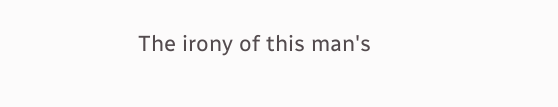The irony of this man's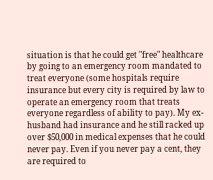situation is that he could get "free" healthcare by going to an emergency room mandated to treat everyone (some hospitals require insurance but every city is required by law to operate an emergency room that treats everyone regardless of ability to pay). My ex-husband had insurance and he still racked up over $50,000 in medical expenses that he could never pay. Even if you never pay a cent, they are required to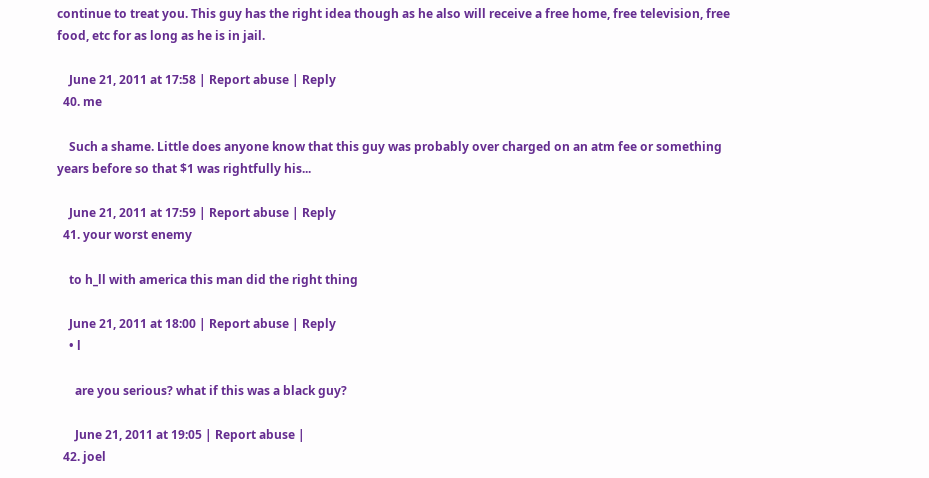continue to treat you. This guy has the right idea though as he also will receive a free home, free television, free food, etc for as long as he is in jail.

    June 21, 2011 at 17:58 | Report abuse | Reply
  40. me

    Such a shame. Little does anyone know that this guy was probably over charged on an atm fee or something years before so that $1 was rightfully his...

    June 21, 2011 at 17:59 | Report abuse | Reply
  41. your worst enemy

    to h_ll with america this man did the right thing

    June 21, 2011 at 18:00 | Report abuse | Reply
    • l

      are you serious? what if this was a black guy?

      June 21, 2011 at 19:05 | Report abuse |
  42. joel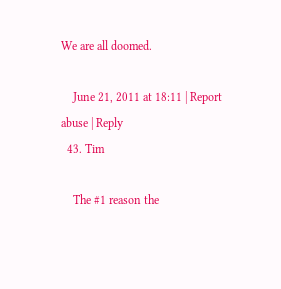We are all doomed.

    June 21, 2011 at 18:11 | Report abuse | Reply
  43. Tim

    The #1 reason the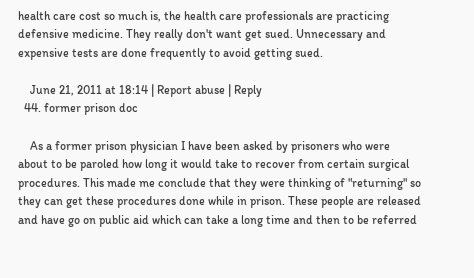health care cost so much is, the health care professionals are practicing defensive medicine. They really don't want get sued. Unnecessary and expensive tests are done frequently to avoid getting sued.

    June 21, 2011 at 18:14 | Report abuse | Reply
  44. former prison doc

    As a former prison physician I have been asked by prisoners who were about to be paroled how long it would take to recover from certain surgical procedures. This made me conclude that they were thinking of "returning" so they can get these procedures done while in prison. These people are released and have go on public aid which can take a long time and then to be referred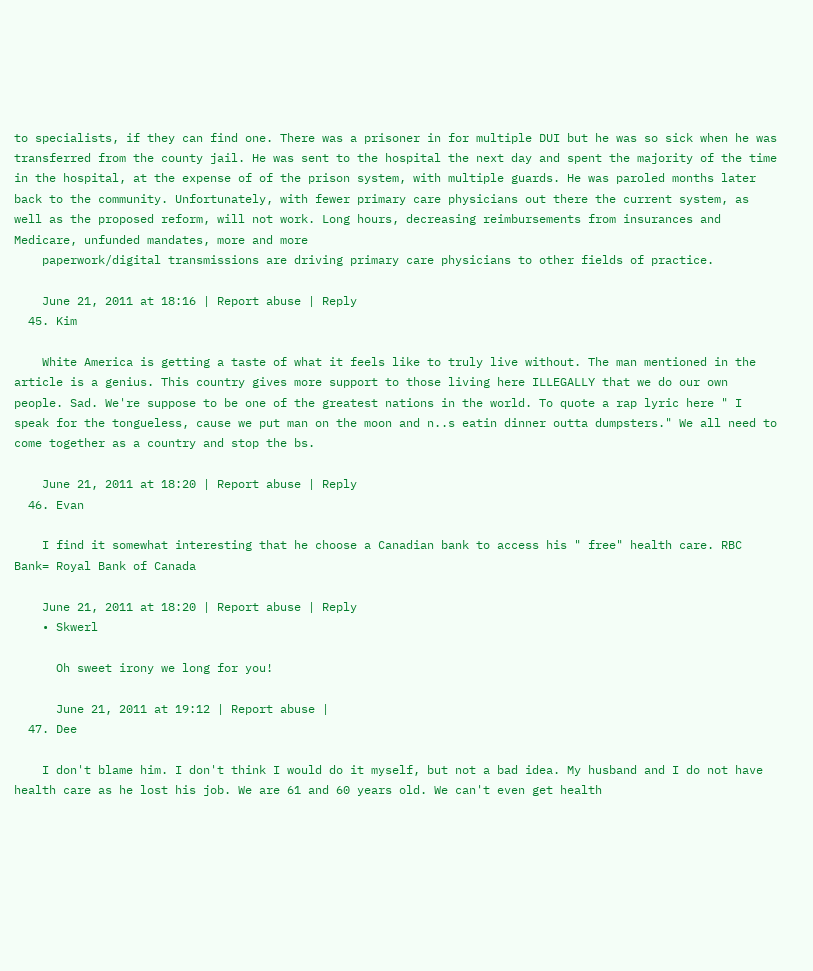to specialists, if they can find one. There was a prisoner in for multiple DUI but he was so sick when he was transferred from the county jail. He was sent to the hospital the next day and spent the majority of the time in the hospital, at the expense of of the prison system, with multiple guards. He was paroled months later back to the community. Unfortunately, with fewer primary care physicians out there the current system, as well as the proposed reform, will not work. Long hours, decreasing reimbursements from insurances and Medicare, unfunded mandates, more and more
    paperwork/digital transmissions are driving primary care physicians to other fields of practice.

    June 21, 2011 at 18:16 | Report abuse | Reply
  45. Kim

    White America is getting a taste of what it feels like to truly live without. The man mentioned in the article is a genius. This country gives more support to those living here ILLEGALLY that we do our own people. Sad. We're suppose to be one of the greatest nations in the world. To quote a rap lyric here " I speak for the tongueless, cause we put man on the moon and n..s eatin dinner outta dumpsters." We all need to come together as a country and stop the bs.

    June 21, 2011 at 18:20 | Report abuse | Reply
  46. Evan

    I find it somewhat interesting that he choose a Canadian bank to access his " free" health care. RBC Bank= Royal Bank of Canada

    June 21, 2011 at 18:20 | Report abuse | Reply
    • Skwerl

      Oh sweet irony we long for you!

      June 21, 2011 at 19:12 | Report abuse |
  47. Dee

    I don't blame him. I don't think I would do it myself, but not a bad idea. My husband and I do not have health care as he lost his job. We are 61 and 60 years old. We can't even get health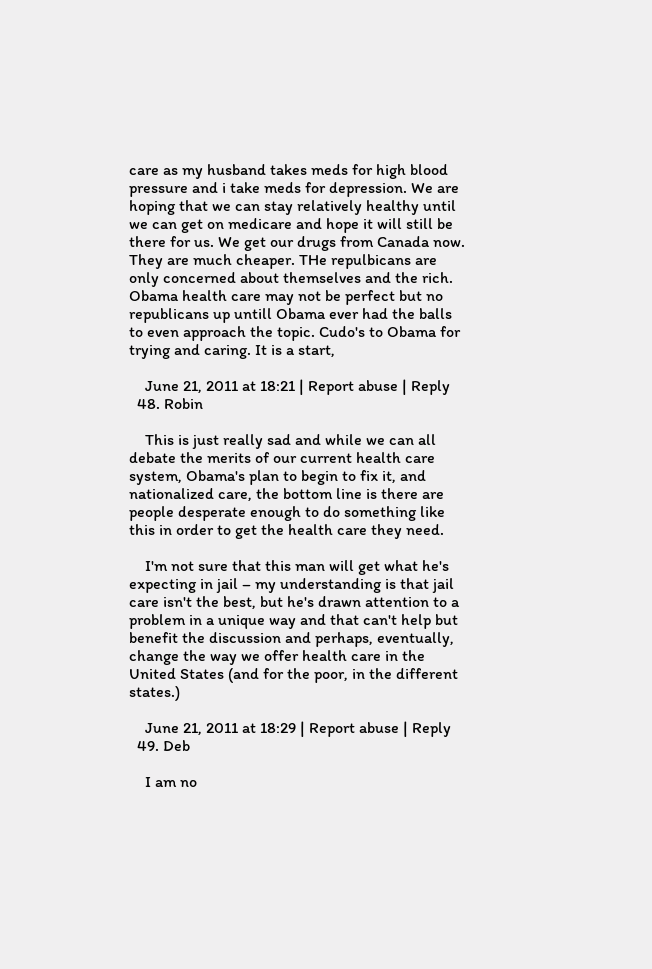care as my husband takes meds for high blood pressure and i take meds for depression. We are hoping that we can stay relatively healthy until we can get on medicare and hope it will still be there for us. We get our drugs from Canada now. They are much cheaper. THe repulbicans are only concerned about themselves and the rich. Obama health care may not be perfect but no republicans up untill Obama ever had the balls to even approach the topic. Cudo's to Obama for trying and caring. It is a start,

    June 21, 2011 at 18:21 | Report abuse | Reply
  48. Robin

    This is just really sad and while we can all debate the merits of our current health care system, Obama's plan to begin to fix it, and nationalized care, the bottom line is there are people desperate enough to do something like this in order to get the health care they need.

    I'm not sure that this man will get what he's expecting in jail – my understanding is that jail care isn't the best, but he's drawn attention to a problem in a unique way and that can't help but benefit the discussion and perhaps, eventually, change the way we offer health care in the United States (and for the poor, in the different states.)

    June 21, 2011 at 18:29 | Report abuse | Reply
  49. Deb

    I am no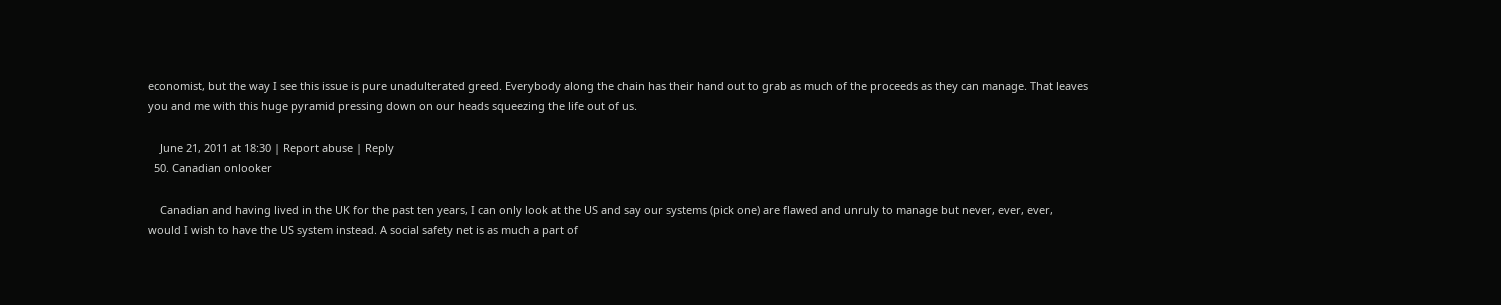economist, but the way I see this issue is pure unadulterated greed. Everybody along the chain has their hand out to grab as much of the proceeds as they can manage. That leaves you and me with this huge pyramid pressing down on our heads squeezing the life out of us.

    June 21, 2011 at 18:30 | Report abuse | Reply
  50. Canadian onlooker

    Canadian and having lived in the UK for the past ten years, I can only look at the US and say our systems (pick one) are flawed and unruly to manage but never, ever, ever, would I wish to have the US system instead. A social safety net is as much a part of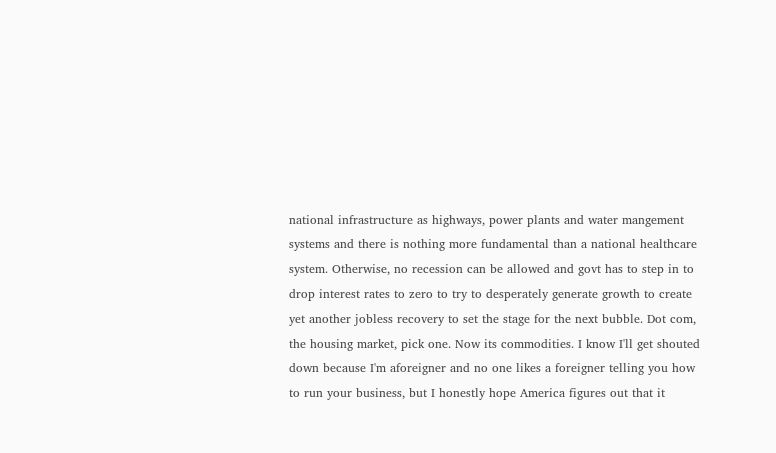national infrastructure as highways, power plants and water mangement systems and there is nothing more fundamental than a national healthcare system. Otherwise, no recession can be allowed and govt has to step in to drop interest rates to zero to try to desperately generate growth to create yet another jobless recovery to set the stage for the next bubble. Dot com, the housing market, pick one. Now its commodities. I know I'll get shouted down because I'm aforeigner and no one likes a foreigner telling you how to run your business, but I honestly hope America figures out that it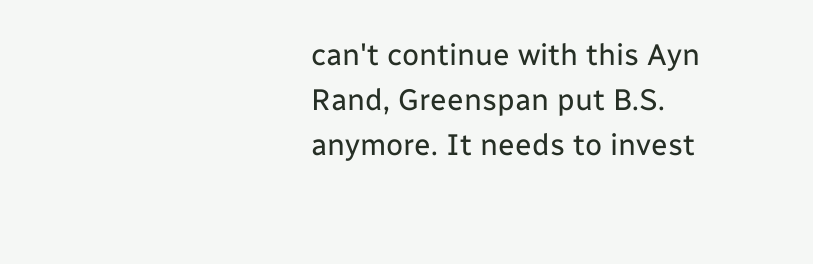can't continue with this Ayn Rand, Greenspan put B.S. anymore. It needs to invest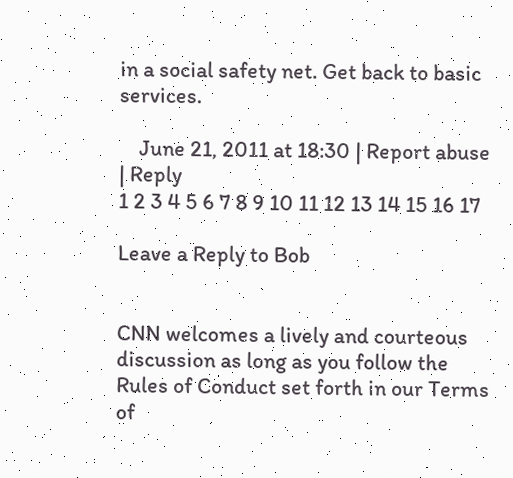in a social safety net. Get back to basic services.

    June 21, 2011 at 18:30 | Report abuse | Reply
1 2 3 4 5 6 7 8 9 10 11 12 13 14 15 16 17

Leave a Reply to Bob


CNN welcomes a lively and courteous discussion as long as you follow the Rules of Conduct set forth in our Terms of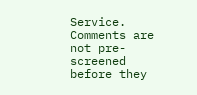Service. Comments are not pre-screened before they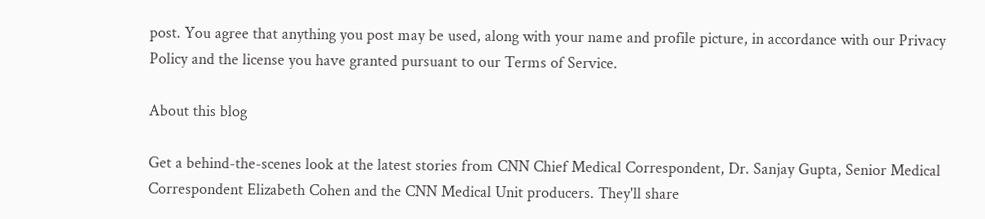post. You agree that anything you post may be used, along with your name and profile picture, in accordance with our Privacy Policy and the license you have granted pursuant to our Terms of Service.

About this blog

Get a behind-the-scenes look at the latest stories from CNN Chief Medical Correspondent, Dr. Sanjay Gupta, Senior Medical Correspondent Elizabeth Cohen and the CNN Medical Unit producers. They'll share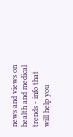news and views on health and medical trends - info that will help you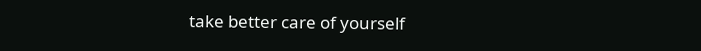take better care of yourself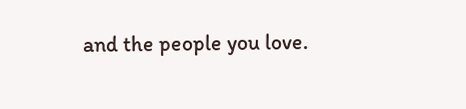and the people you love.